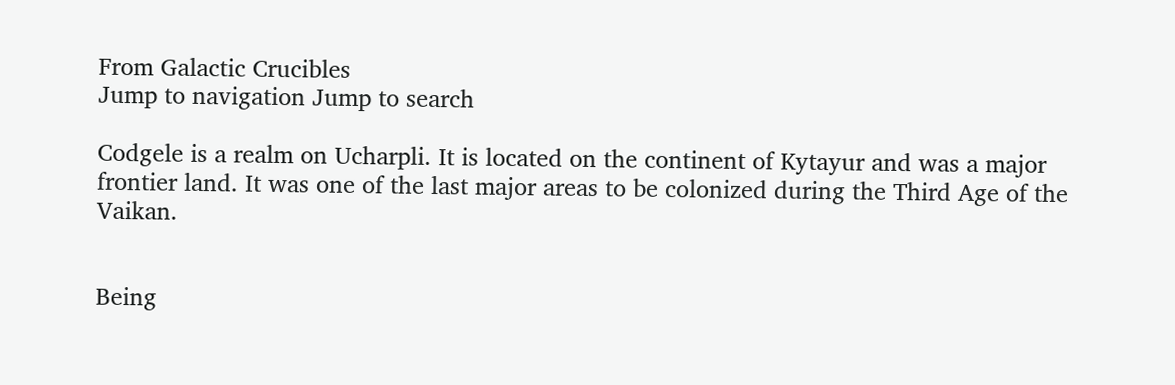From Galactic Crucibles
Jump to navigation Jump to search

Codgele is a realm on Ucharpli. It is located on the continent of Kytayur and was a major frontier land. It was one of the last major areas to be colonized during the Third Age of the Vaikan.


Being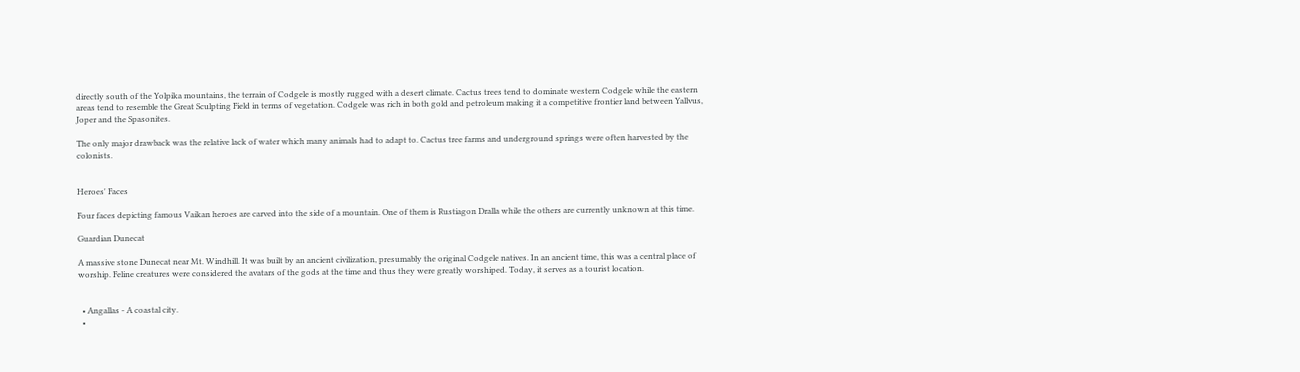directly south of the Yolpika mountains, the terrain of Codgele is mostly rugged with a desert climate. Cactus trees tend to dominate western Codgele while the eastern areas tend to resemble the Great Sculpting Field in terms of vegetation. Codgele was rich in both gold and petroleum making it a competitive frontier land between Yallvus, Joper and the Spasonites.

The only major drawback was the relative lack of water which many animals had to adapt to. Cactus tree farms and underground springs were often harvested by the colonists.


Heroes' Faces

Four faces depicting famous Vaikan heroes are carved into the side of a mountain. One of them is Rustiagon Dralla while the others are currently unknown at this time.

Guardian Dunecat

A massive stone Dunecat near Mt. Windhill. It was built by an ancient civilization, presumably the original Codgele natives. In an ancient time, this was a central place of worship. Feline creatures were considered the avatars of the gods at the time and thus they were greatly worshiped. Today, it serves as a tourist location.


  • Angallas - A coastal city.
  •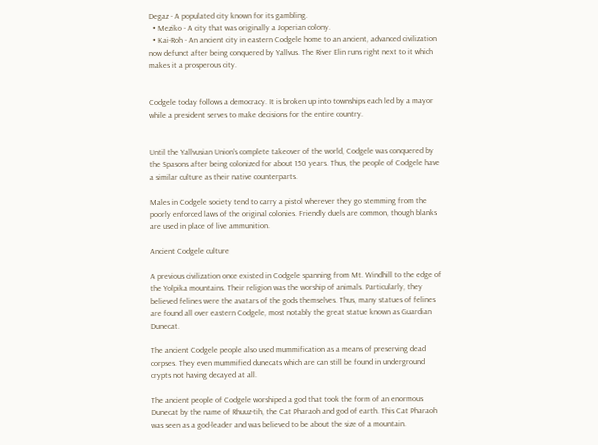Degaz - A populated city known for its gambling.
  • Meziko - A city that was originally a Joperian colony.
  • Kai-Roh - An ancient city in eastern Codgele home to an ancient, advanced civilization now defunct after being conquered by Yallvus. The River Elin runs right next to it which makes it a prosperous city.


Codgele today follows a democracy. It is broken up into townships each led by a mayor while a president serves to make decisions for the entire country.


Until the Yallvusian Union's complete takeover of the world, Codgele was conquered by the Spasons after being colonized for about 150 years. Thus, the people of Codgele have a similar culture as their native counterparts.

Males in Codgele society tend to carry a pistol wherever they go stemming from the poorly enforced laws of the original colonies. Friendly duels are common, though blanks are used in place of live ammunition.

Ancient Codgele culture

A previous civilization once existed in Codgele spanning from Mt. Windhill to the edge of the Yolpika mountains. Their religion was the worship of animals. Particularly, they believed felines were the avatars of the gods themselves. Thus, many statues of felines are found all over eastern Codgele, most notably the great statue known as Guardian Dunecat.

The ancient Codgele people also used mummification as a means of preserving dead corpses. They even mummified dunecats which are can still be found in underground crypts not having decayed at all.

The ancient people of Codgele worshiped a god that took the form of an enormous Dunecat by the name of Rhuuz-tih, the Cat Pharaoh and god of earth. This Cat Pharaoh was seen as a god-leader and was believed to be about the size of a mountain.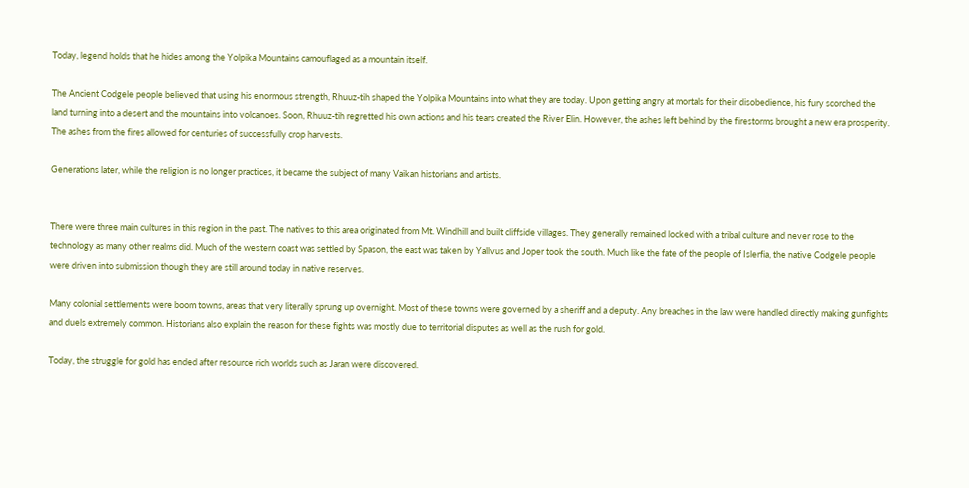Today, legend holds that he hides among the Yolpika Mountains camouflaged as a mountain itself.

The Ancient Codgele people believed that using his enormous strength, Rhuuz-tih shaped the Yolpika Mountains into what they are today. Upon getting angry at mortals for their disobedience, his fury scorched the land turning into a desert and the mountains into volcanoes. Soon, Rhuuz-tih regretted his own actions and his tears created the River Elin. However, the ashes left behind by the firestorms brought a new era prosperity. The ashes from the fires allowed for centuries of successfully crop harvests.

Generations later, while the religion is no longer practices, it became the subject of many Vaikan historians and artists.


There were three main cultures in this region in the past. The natives to this area originated from Mt. Windhill and built cliffside villages. They generally remained locked with a tribal culture and never rose to the technology as many other realms did. Much of the western coast was settled by Spason, the east was taken by Yallvus and Joper took the south. Much like the fate of the people of Islerfia, the native Codgele people were driven into submission though they are still around today in native reserves.

Many colonial settlements were boom towns, areas that very literally sprung up overnight. Most of these towns were governed by a sheriff and a deputy. Any breaches in the law were handled directly making gunfights and duels extremely common. Historians also explain the reason for these fights was mostly due to territorial disputes as well as the rush for gold.

Today, the struggle for gold has ended after resource rich worlds such as Jaran were discovered.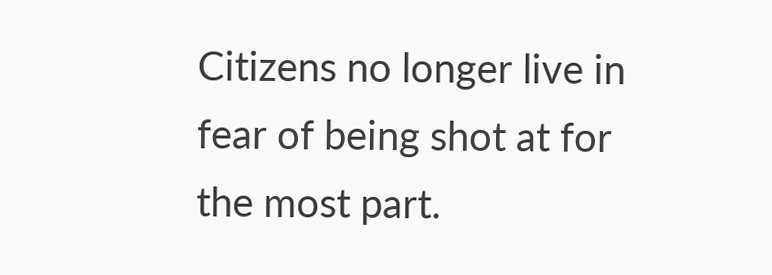Citizens no longer live in fear of being shot at for the most part.